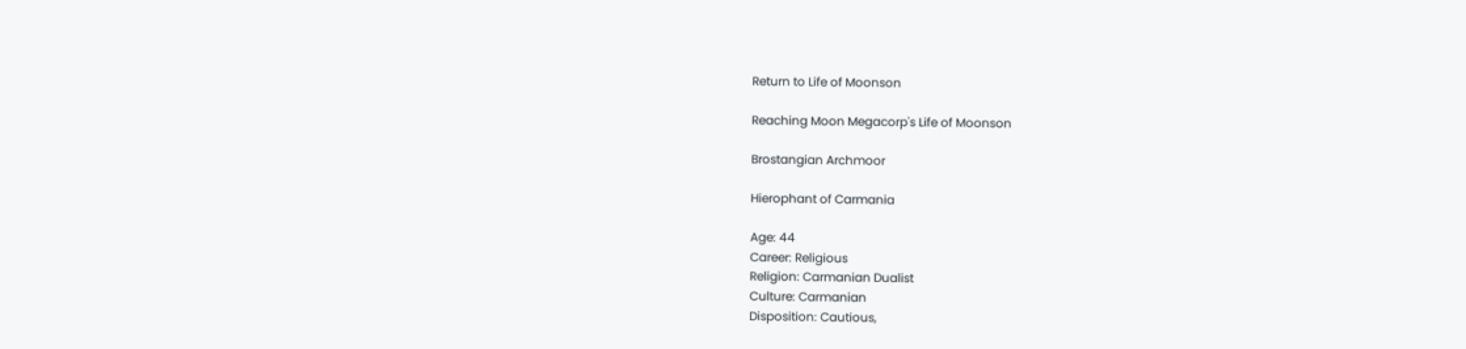Return to Life of Moonson

Reaching Moon Megacorp's Life of Moonson

Brostangian Archmoor

Hierophant of Carmania

Age: 44
Career: Religious
Religion: Carmanian Dualist
Culture: Carmanian
Disposition: Cautious,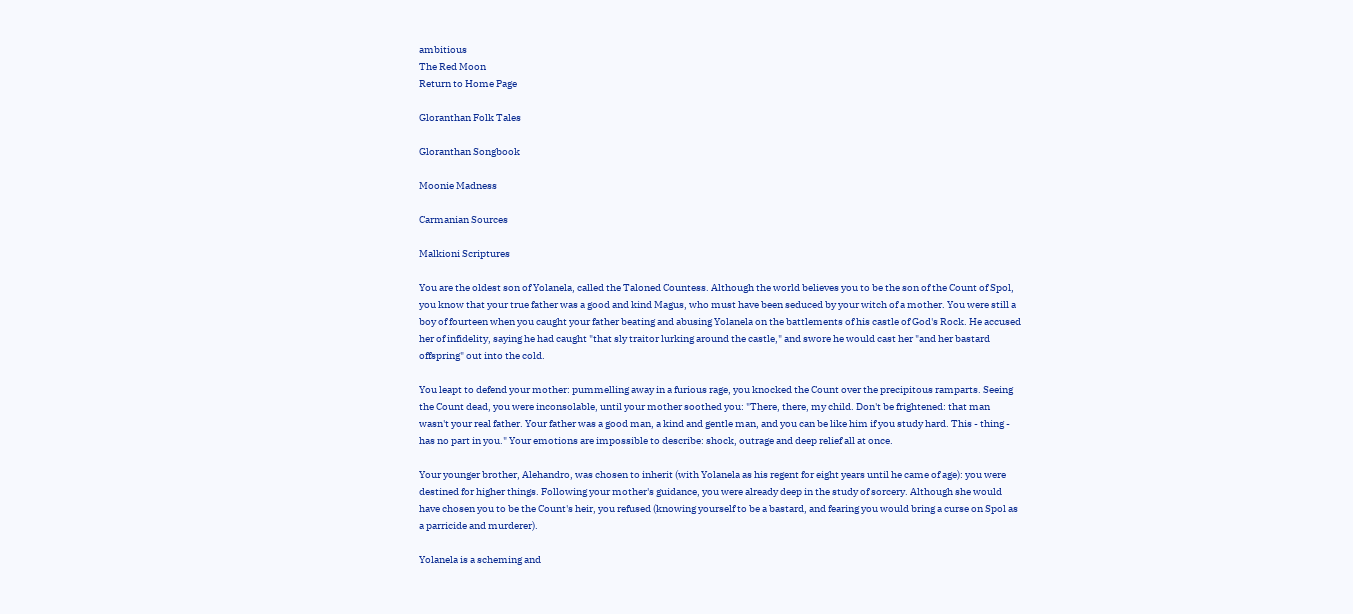ambitious
The Red Moon
Return to Home Page

Gloranthan Folk Tales

Gloranthan Songbook

Moonie Madness

Carmanian Sources

Malkioni Scriptures

You are the oldest son of Yolanela, called the Taloned Countess. Although the world believes you to be the son of the Count of Spol, you know that your true father was a good and kind Magus, who must have been seduced by your witch of a mother. You were still a boy of fourteen when you caught your father beating and abusing Yolanela on the battlements of his castle of God's Rock. He accused her of infidelity, saying he had caught "that sly traitor lurking around the castle," and swore he would cast her "and her bastard offspring" out into the cold.

You leapt to defend your mother: pummelling away in a furious rage, you knocked the Count over the precipitous ramparts. Seeing the Count dead, you were inconsolable, until your mother soothed you: "There, there, my child. Don't be frightened: that man wasn't your real father. Your father was a good man, a kind and gentle man, and you can be like him if you study hard. This - thing - has no part in you." Your emotions are impossible to describe: shock, outrage and deep relief all at once.

Your younger brother, Alehandro, was chosen to inherit (with Yolanela as his regent for eight years until he came of age): you were destined for higher things. Following your mother's guidance, you were already deep in the study of sorcery. Although she would have chosen you to be the Count's heir, you refused (knowing yourself to be a bastard, and fearing you would bring a curse on Spol as a parricide and murderer).

Yolanela is a scheming and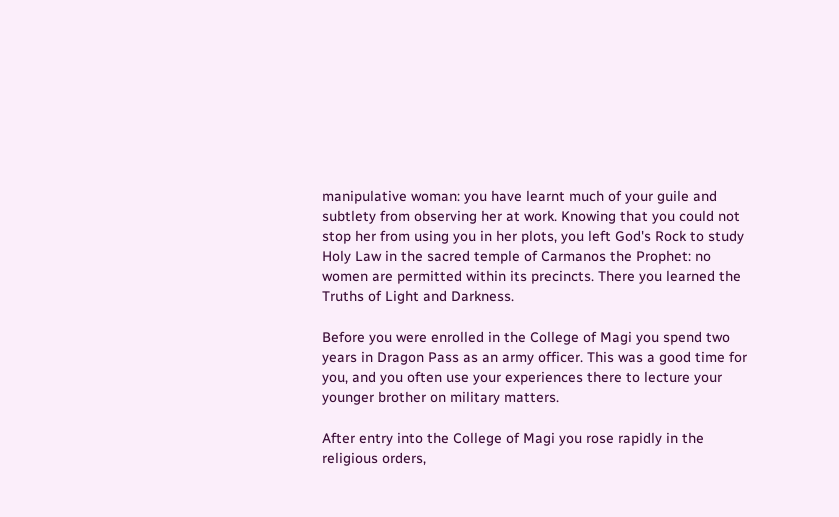manipulative woman: you have learnt much of your guile and subtlety from observing her at work. Knowing that you could not stop her from using you in her plots, you left God's Rock to study Holy Law in the sacred temple of Carmanos the Prophet: no women are permitted within its precincts. There you learned the Truths of Light and Darkness.

Before you were enrolled in the College of Magi you spend two years in Dragon Pass as an army officer. This was a good time for you, and you often use your experiences there to lecture your younger brother on military matters.

After entry into the College of Magi you rose rapidly in the religious orders,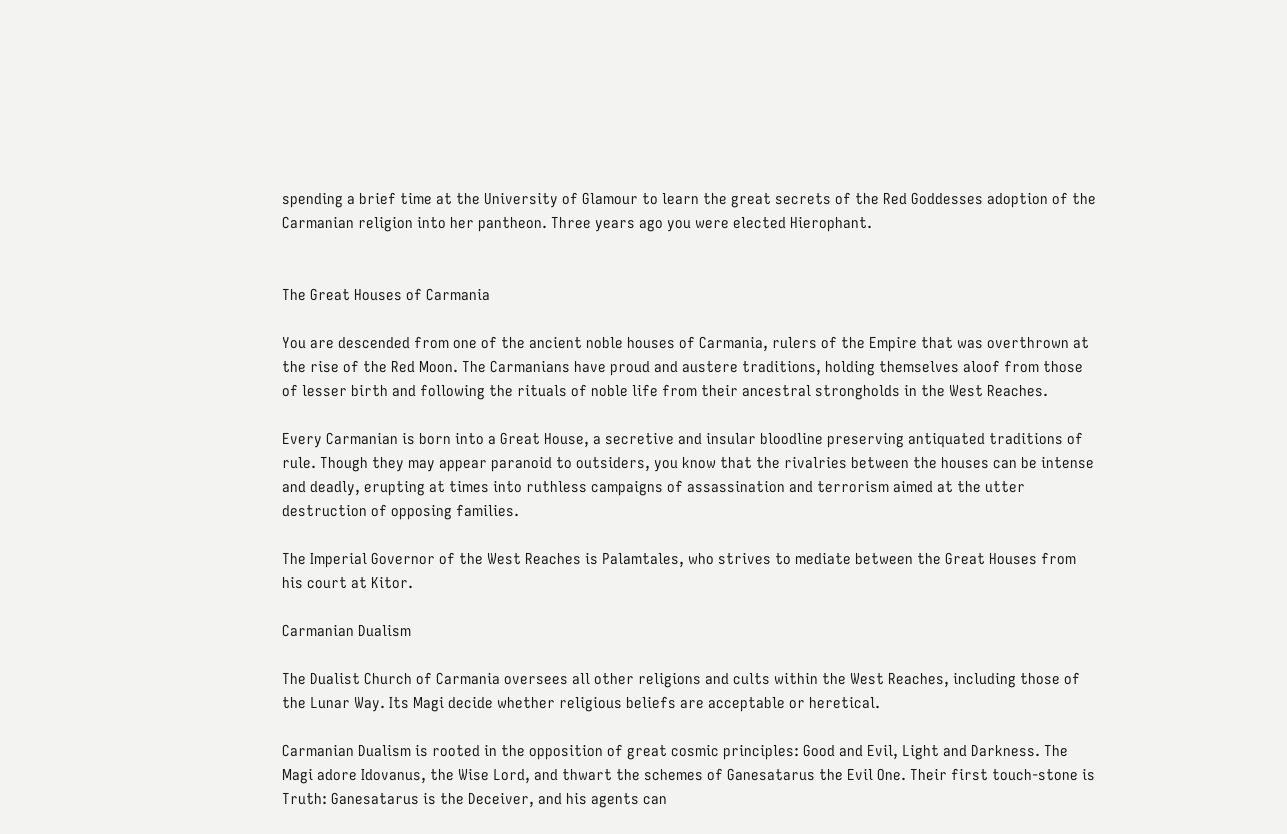spending a brief time at the University of Glamour to learn the great secrets of the Red Goddesses adoption of the Carmanian religion into her pantheon. Three years ago you were elected Hierophant.


The Great Houses of Carmania

You are descended from one of the ancient noble houses of Carmania, rulers of the Empire that was overthrown at the rise of the Red Moon. The Carmanians have proud and austere traditions, holding themselves aloof from those of lesser birth and following the rituals of noble life from their ancestral strongholds in the West Reaches.

Every Carmanian is born into a Great House, a secretive and insular bloodline preserving antiquated traditions of rule. Though they may appear paranoid to outsiders, you know that the rivalries between the houses can be intense and deadly, erupting at times into ruthless campaigns of assassination and terrorism aimed at the utter destruction of opposing families.

The Imperial Governor of the West Reaches is Palamtales, who strives to mediate between the Great Houses from his court at Kitor.

Carmanian Dualism

The Dualist Church of Carmania oversees all other religions and cults within the West Reaches, including those of the Lunar Way. Its Magi decide whether religious beliefs are acceptable or heretical.

Carmanian Dualism is rooted in the opposition of great cosmic principles: Good and Evil, Light and Darkness. The Magi adore Idovanus, the Wise Lord, and thwart the schemes of Ganesatarus the Evil One. Their first touch-stone is Truth: Ganesatarus is the Deceiver, and his agents can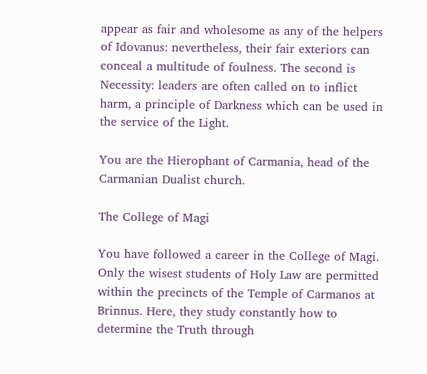appear as fair and wholesome as any of the helpers of Idovanus: nevertheless, their fair exteriors can conceal a multitude of foulness. The second is Necessity: leaders are often called on to inflict harm, a principle of Darkness which can be used in the service of the Light.

You are the Hierophant of Carmania, head of the Carmanian Dualist church.

The College of Magi

You have followed a career in the College of Magi. Only the wisest students of Holy Law are permitted within the precincts of the Temple of Carmanos at Brinnus. Here, they study constantly how to determine the Truth through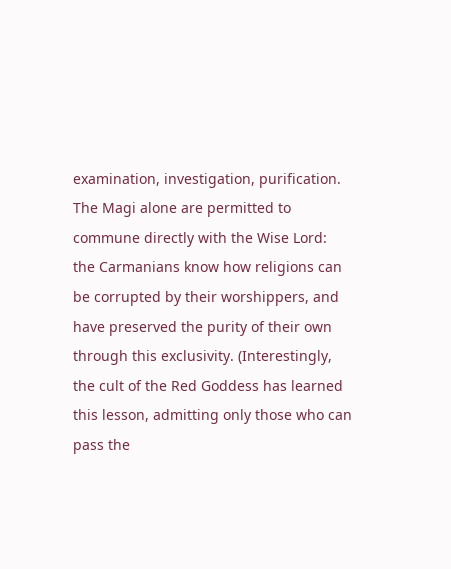examination, investigation, purification. The Magi alone are permitted to commune directly with the Wise Lord: the Carmanians know how religions can be corrupted by their worshippers, and have preserved the purity of their own through this exclusivity. (Interestingly, the cult of the Red Goddess has learned this lesson, admitting only those who can pass the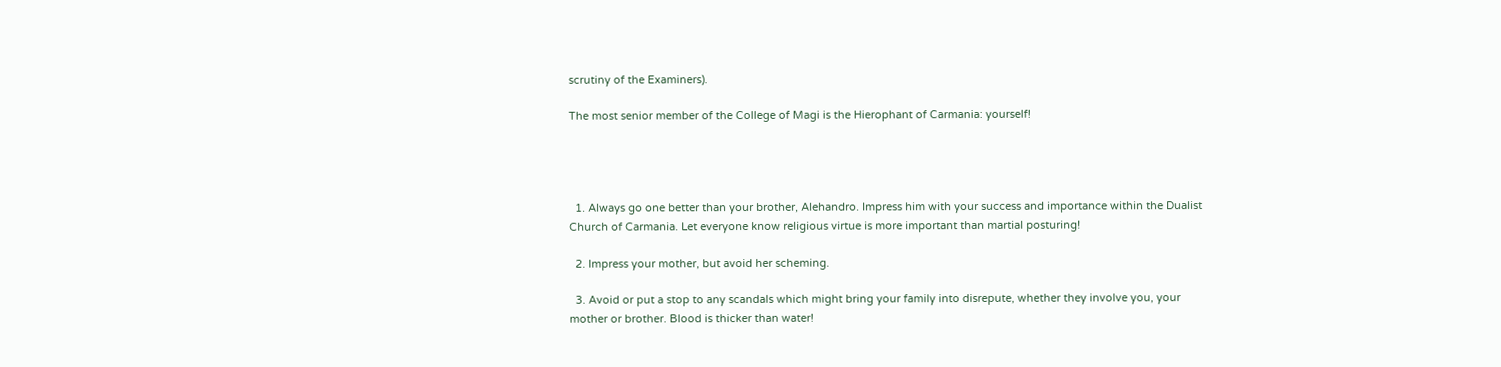scrutiny of the Examiners).

The most senior member of the College of Magi is the Hierophant of Carmania: yourself!




  1. Always go one better than your brother, Alehandro. Impress him with your success and importance within the Dualist Church of Carmania. Let everyone know religious virtue is more important than martial posturing!

  2. Impress your mother, but avoid her scheming.

  3. Avoid or put a stop to any scandals which might bring your family into disrepute, whether they involve you, your mother or brother. Blood is thicker than water!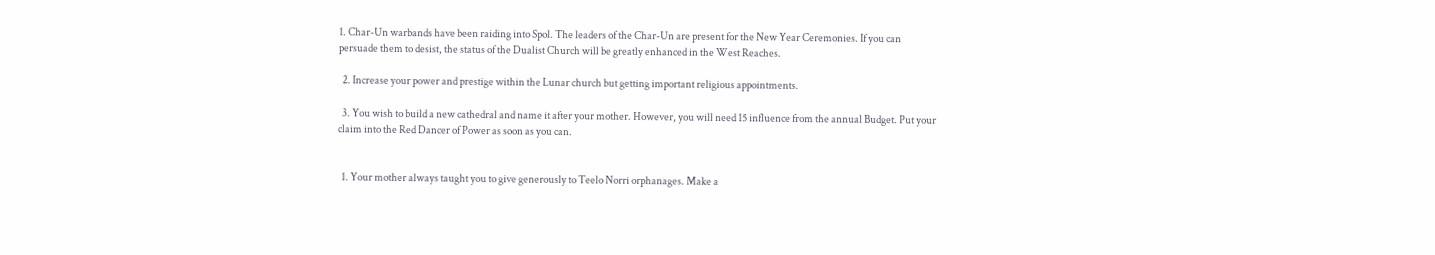1. Char-Un warbands have been raiding into Spol. The leaders of the Char-Un are present for the New Year Ceremonies. If you can persuade them to desist, the status of the Dualist Church will be greatly enhanced in the West Reaches.

  2. Increase your power and prestige within the Lunar church but getting important religious appointments.

  3. You wish to build a new cathedral and name it after your mother. However, you will need 15 influence from the annual Budget. Put your claim into the Red Dancer of Power as soon as you can.


  1. Your mother always taught you to give generously to Teelo Norri orphanages. Make a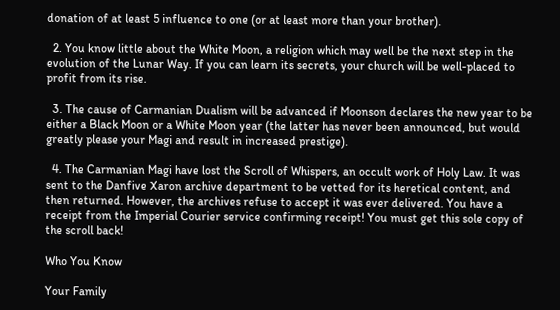donation of at least 5 influence to one (or at least more than your brother).

  2. You know little about the White Moon, a religion which may well be the next step in the evolution of the Lunar Way. If you can learn its secrets, your church will be well-placed to profit from its rise.

  3. The cause of Carmanian Dualism will be advanced if Moonson declares the new year to be either a Black Moon or a White Moon year (the latter has never been announced, but would greatly please your Magi and result in increased prestige).

  4. The Carmanian Magi have lost the Scroll of Whispers, an occult work of Holy Law. It was sent to the Danfive Xaron archive department to be vetted for its heretical content, and then returned. However, the archives refuse to accept it was ever delivered. You have a receipt from the Imperial Courier service confirming receipt! You must get this sole copy of the scroll back!

Who You Know

Your Family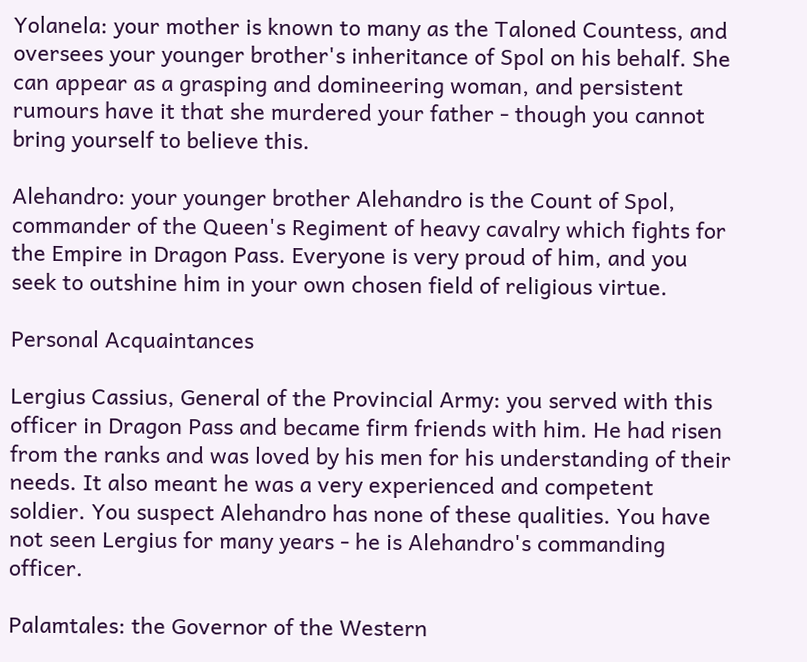Yolanela: your mother is known to many as the Taloned Countess, and oversees your younger brother's inheritance of Spol on his behalf. She can appear as a grasping and domineering woman, and persistent rumours have it that she murdered your father - though you cannot bring yourself to believe this.

Alehandro: your younger brother Alehandro is the Count of Spol, commander of the Queen's Regiment of heavy cavalry which fights for the Empire in Dragon Pass. Everyone is very proud of him, and you seek to outshine him in your own chosen field of religious virtue.

Personal Acquaintances

Lergius Cassius, General of the Provincial Army: you served with this officer in Dragon Pass and became firm friends with him. He had risen from the ranks and was loved by his men for his understanding of their needs. It also meant he was a very experienced and competent soldier. You suspect Alehandro has none of these qualities. You have not seen Lergius for many years - he is Alehandro's commanding officer.

Palamtales: the Governor of the Western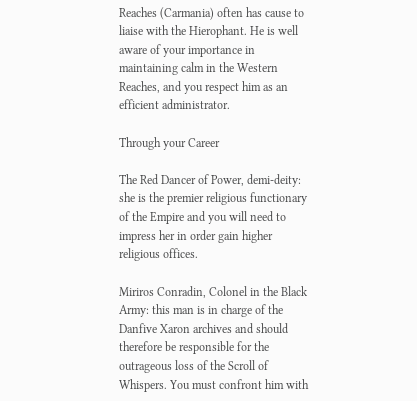Reaches (Carmania) often has cause to liaise with the Hierophant. He is well aware of your importance in maintaining calm in the Western Reaches, and you respect him as an efficient administrator.

Through your Career

The Red Dancer of Power, demi-deity: she is the premier religious functionary of the Empire and you will need to impress her in order gain higher religious offices.

Miriros Conradin, Colonel in the Black Army: this man is in charge of the Danfive Xaron archives and should therefore be responsible for the outrageous loss of the Scroll of Whispers. You must confront him with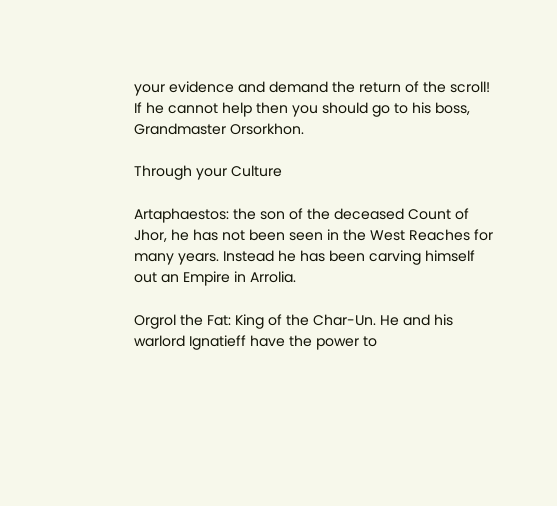your evidence and demand the return of the scroll! If he cannot help then you should go to his boss, Grandmaster Orsorkhon.

Through your Culture

Artaphaestos: the son of the deceased Count of Jhor, he has not been seen in the West Reaches for many years. Instead he has been carving himself out an Empire in Arrolia.

Orgrol the Fat: King of the Char-Un. He and his warlord Ignatieff have the power to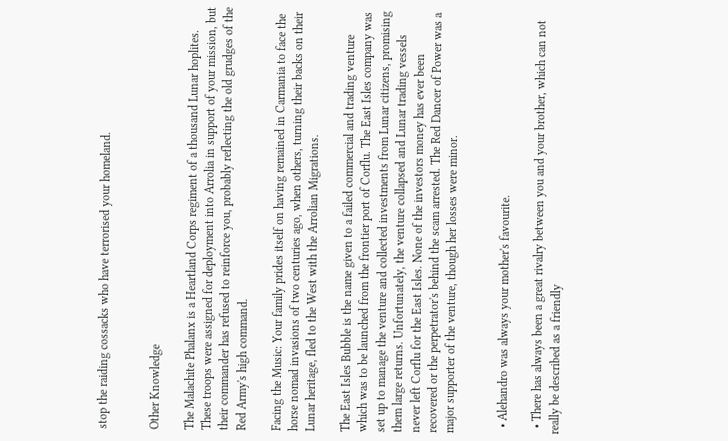stop the raiding cossacks who have terrorised your homeland.


Other Knowledge

The Malachite Phalanx is a Heartland Corps regiment of a thousand Lunar hoplites. These troops were assigned for deployment into Arrolia in support of your mission, but their commander has refused to reinforce you, probably reflecting the old grudges of the Red Army's high command.

Facing the Music: Your family prides itself on having remained in Carmania to face the horse nomad invasions of two centuries ago, when others, turning their backs on their Lunar heritage, fled to the West with the Arrolian Migrations.

The East Isles Bubble is the name given to a failed commercial and trading venture which was to be launched from the frontier port of Corflu. The East Isles company was set up to manage the venture and collected investments from Lunar citizens, promising them large returns. Unfortunately, the venture collapsed and Lunar trading vessels never left Corflu for the East Isles. None of the investors money has ever been recovered or the perpetrator's behind the scam arrested. The Red Dancer of Power was a major supporter of the venture, though her losses were minor.


  • Alehandro was always your mother's favourite.

  • There has always been a great rivalry between you and your brother, which can not really be described as a friendly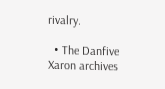rivalry.

  • The Danfive Xaron archives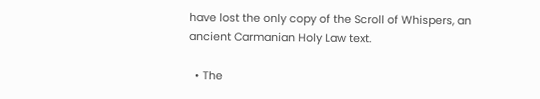have lost the only copy of the Scroll of Whispers, an ancient Carmanian Holy Law text.

  • The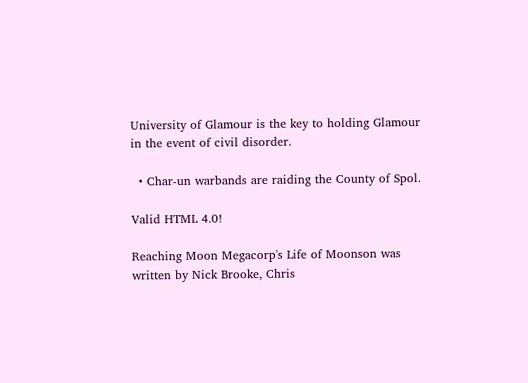University of Glamour is the key to holding Glamour in the event of civil disorder.

  • Char-un warbands are raiding the County of Spol.

Valid HTML 4.0!

Reaching Moon Megacorp's Life of Moonson was written by Nick Brooke, Chris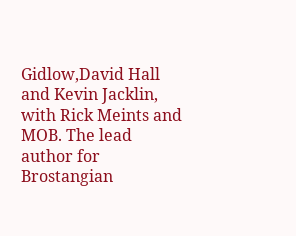Gidlow,David Hall and Kevin Jacklin, with Rick Meints and MOB. The lead author for Brostangian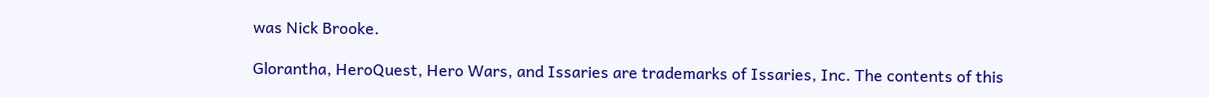was Nick Brooke.

Glorantha, HeroQuest, Hero Wars, and Issaries are trademarks of Issaries, Inc. The contents of this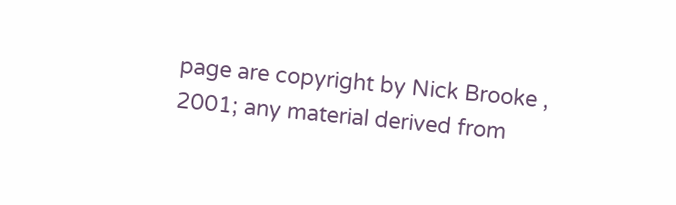page are copyright by Nick Brooke , 2001; any material derived from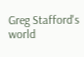Greg Stafford's world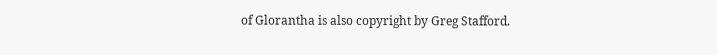of Glorantha is also copyright by Greg Stafford.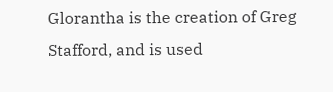Glorantha is the creation of Greg Stafford, and is used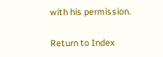with his permission.

Return to Index